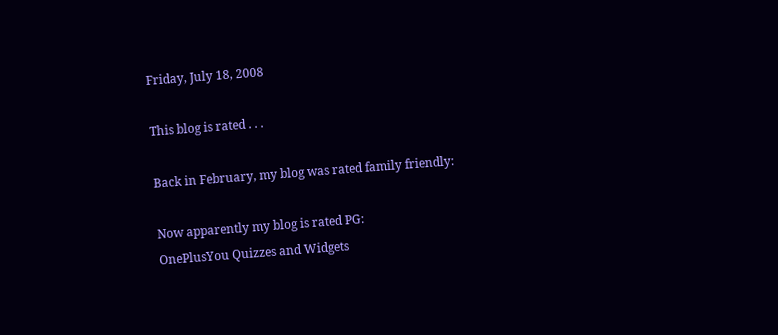Friday, July 18, 2008

This blog is rated . . .

Back in February, my blog was rated family friendly:

Now apparently my blog is rated PG:
OnePlusYou Quizzes and Widgets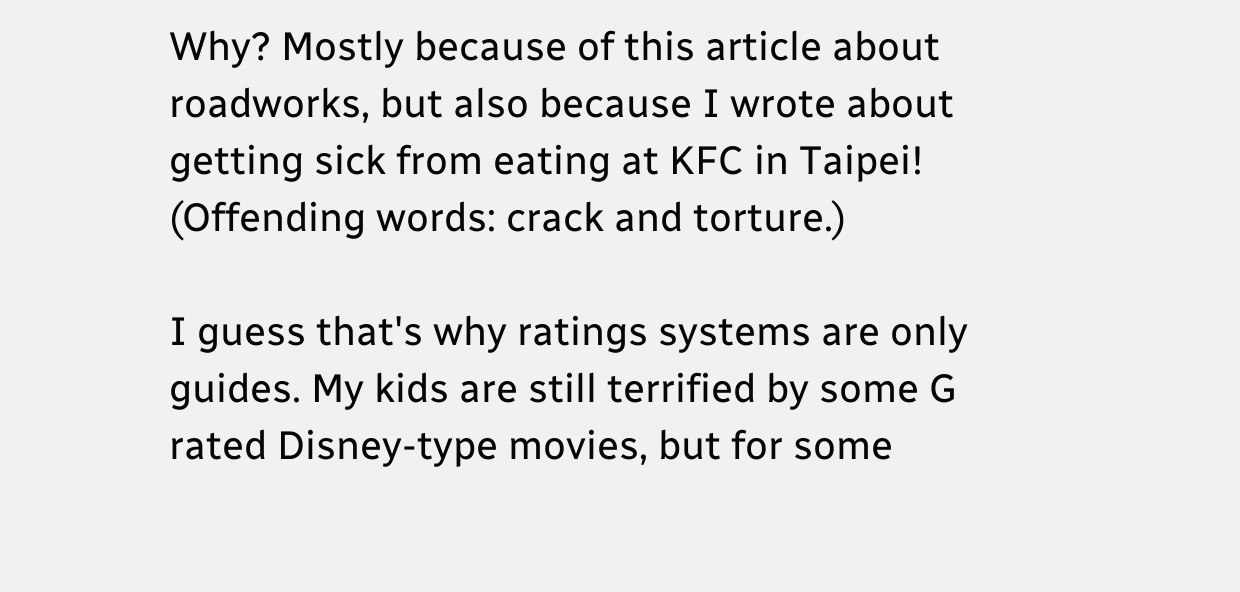Why? Mostly because of this article about roadworks, but also because I wrote about getting sick from eating at KFC in Taipei! (Offending words: crack and torture.)

I guess that's why ratings systems are only guides. My kids are still terrified by some G rated Disney-type movies, but for some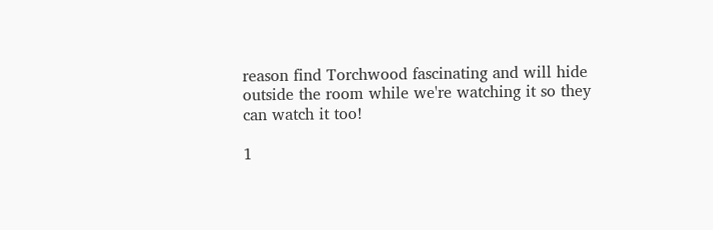reason find Torchwood fascinating and will hide outside the room while we're watching it so they can watch it too!

1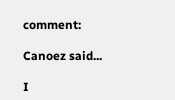comment:

Canoez said...

I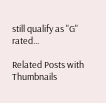still qualify as "G" rated...

Related Posts with Thumbnails